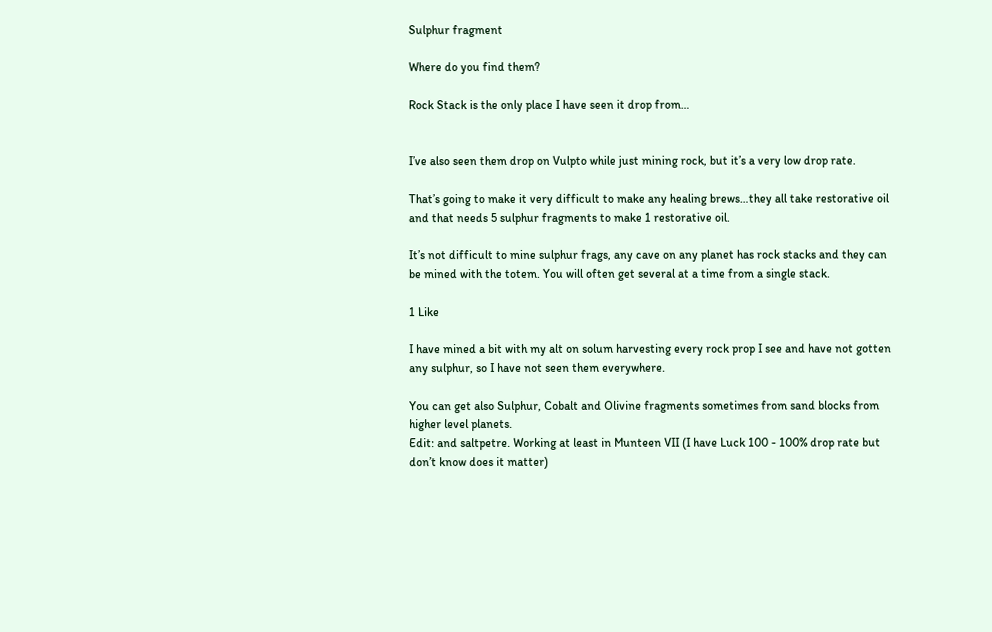Sulphur fragment

Where do you find them?

Rock Stack is the only place I have seen it drop from…


I’ve also seen them drop on Vulpto while just mining rock, but it’s a very low drop rate.

That’s going to make it very difficult to make any healing brews…they all take restorative oil and that needs 5 sulphur fragments to make 1 restorative oil.

It’s not difficult to mine sulphur frags, any cave on any planet has rock stacks and they can be mined with the totem. You will often get several at a time from a single stack.

1 Like

I have mined a bit with my alt on solum harvesting every rock prop I see and have not gotten any sulphur, so I have not seen them everywhere.

You can get also Sulphur, Cobalt and Olivine fragments sometimes from sand blocks from higher level planets.
Edit: and saltpetre. Working at least in Munteen VII (I have Luck 100 - 100% drop rate but don’t know does it matter)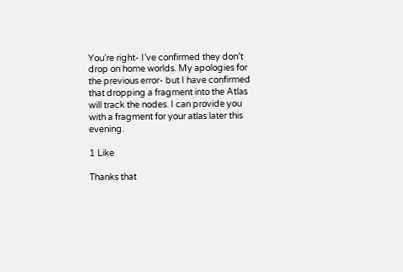You’re right- I’ve confirmed they don’t drop on home worlds. My apologies for the previous error- but I have confirmed that dropping a fragment into the Atlas will track the nodes. I can provide you with a fragment for your atlas later this evening.

1 Like

Thanks that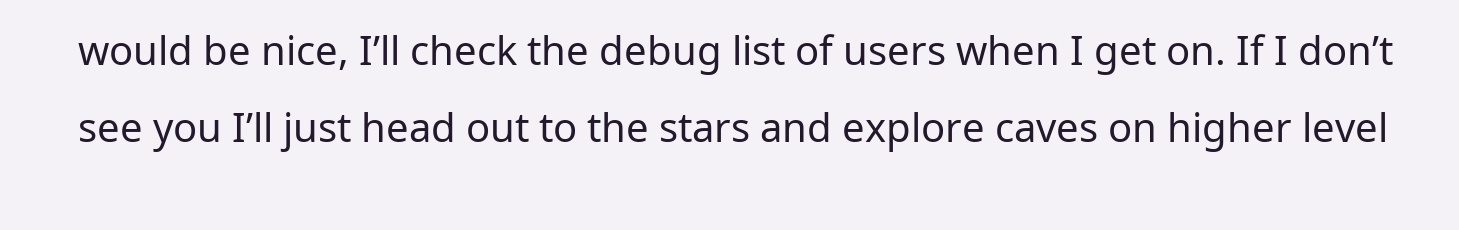would be nice, I’ll check the debug list of users when I get on. If I don’t see you I’ll just head out to the stars and explore caves on higher level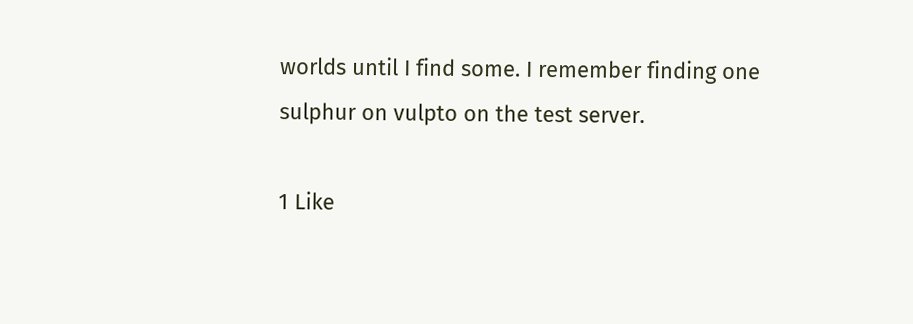worlds until I find some. I remember finding one sulphur on vulpto on the test server.

1 Like